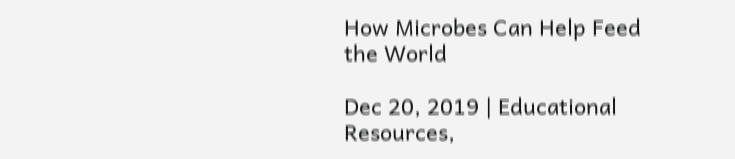How Microbes Can Help Feed the World

Dec 20, 2019 | Educational Resources,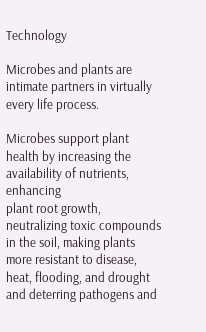Technology

Microbes and plants are intimate partners in virtually every life process.

Microbes support plant health by increasing the availability of nutrients, enhancing
plant root growth, neutralizing toxic compounds in the soil, making plants more resistant to disease, heat, flooding, and drought and deterring pathogens and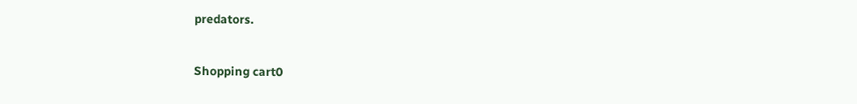predators.


Shopping cart0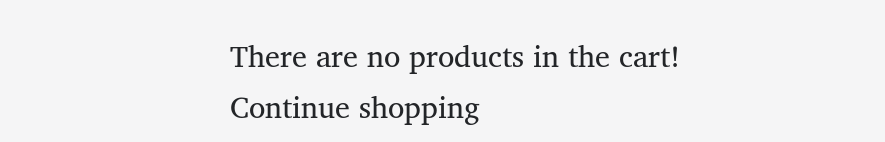There are no products in the cart!
Continue shopping